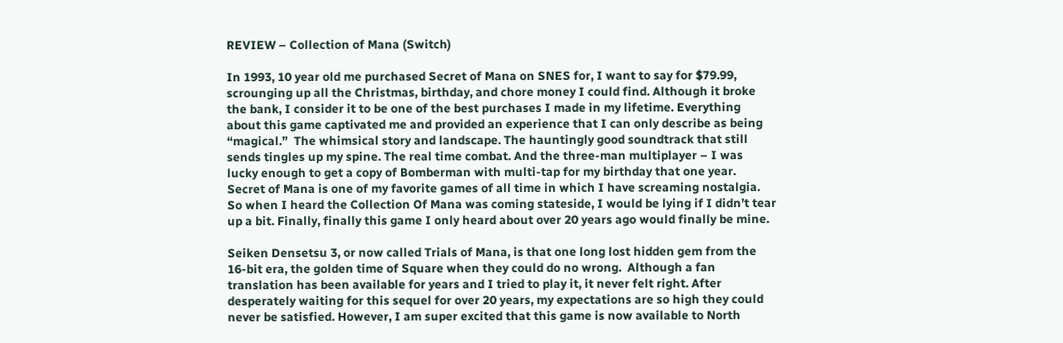REVIEW – Collection of Mana (Switch)

In 1993, 10 year old me purchased Secret of Mana on SNES for, I want to say for $79.99, scrounging up all the Christmas, birthday, and chore money I could find. Although it broke the bank, I consider it to be one of the best purchases I made in my lifetime. Everything about this game captivated me and provided an experience that I can only describe as being “magical.”  The whimsical story and landscape. The hauntingly good soundtrack that still sends tingles up my spine. The real time combat. And the three-man multiplayer – I was lucky enough to get a copy of Bomberman with multi-tap for my birthday that one year. Secret of Mana is one of my favorite games of all time in which I have screaming nostalgia. So when I heard the Collection Of Mana was coming stateside, I would be lying if I didn’t tear up a bit. Finally, finally this game I only heard about over 20 years ago would finally be mine.

Seiken Densetsu 3, or now called Trials of Mana, is that one long lost hidden gem from the 16-bit era, the golden time of Square when they could do no wrong.  Although a fan translation has been available for years and I tried to play it, it never felt right. After desperately waiting for this sequel for over 20 years, my expectations are so high they could never be satisfied. However, I am super excited that this game is now available to North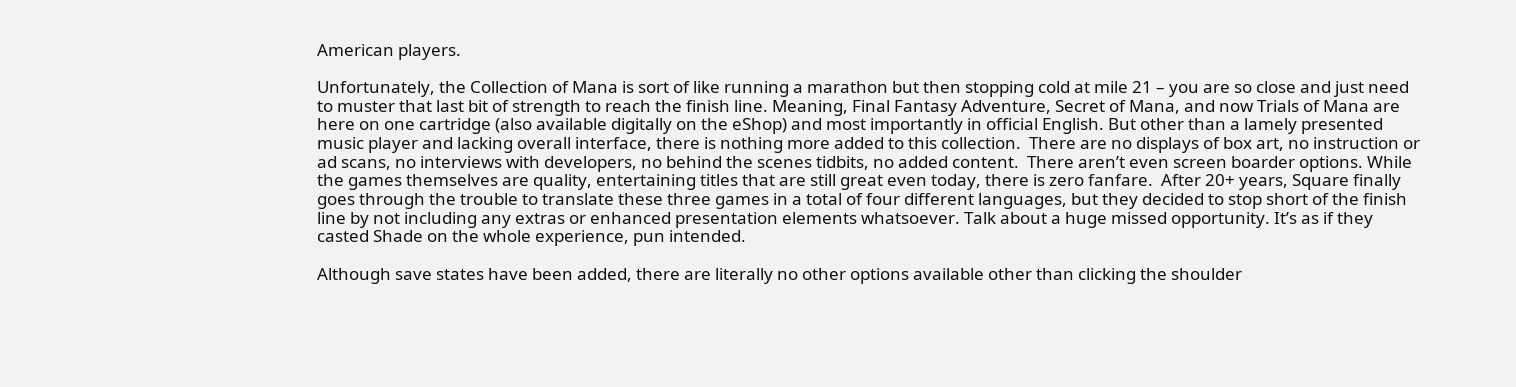American players.

Unfortunately, the Collection of Mana is sort of like running a marathon but then stopping cold at mile 21 – you are so close and just need to muster that last bit of strength to reach the finish line. Meaning, Final Fantasy Adventure, Secret of Mana, and now Trials of Mana are here on one cartridge (also available digitally on the eShop) and most importantly in official English. But other than a lamely presented music player and lacking overall interface, there is nothing more added to this collection.  There are no displays of box art, no instruction or ad scans, no interviews with developers, no behind the scenes tidbits, no added content.  There aren’t even screen boarder options. While the games themselves are quality, entertaining titles that are still great even today, there is zero fanfare.  After 20+ years, Square finally goes through the trouble to translate these three games in a total of four different languages, but they decided to stop short of the finish line by not including any extras or enhanced presentation elements whatsoever. Talk about a huge missed opportunity. It’s as if they casted Shade on the whole experience, pun intended.

Although save states have been added, there are literally no other options available other than clicking the shoulder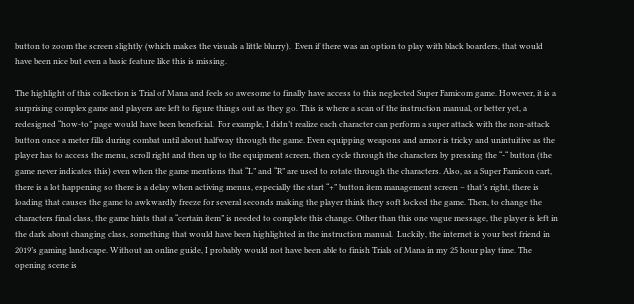button to zoom the screen slightly (which makes the visuals a little blurry).  Even if there was an option to play with black boarders, that would have been nice but even a basic feature like this is missing.

The highlight of this collection is Trial of Mana and feels so awesome to finally have access to this neglected Super Famicom game. However, it is a surprising complex game and players are left to figure things out as they go. This is where a scan of the instruction manual, or better yet, a redesigned “how-to” page would have been beneficial.  For example, I didn’t realize each character can perform a super attack with the non-attack button once a meter fills during combat until about halfway through the game. Even equipping weapons and armor is tricky and unintuitive as the player has to access the menu, scroll right and then up to the equipment screen, then cycle through the characters by pressing the “-“ button (the game never indicates this) even when the game mentions that “L” and “R” are used to rotate through the characters. Also, as a Super Famicon cart, there is a lot happening so there is a delay when activing menus, especially the start “+” button item management screen – that’s right, there is loading that causes the game to awkwardly freeze for several seconds making the player think they soft locked the game. Then, to change the characters final class, the game hints that a “certain item” is needed to complete this change. Other than this one vague message, the player is left in the dark about changing class, something that would have been highlighted in the instruction manual.  Luckily, the internet is your best friend in 2019’s gaming landscape. Without an online guide, I probably would not have been able to finish Trials of Mana in my 25 hour play time. The opening scene is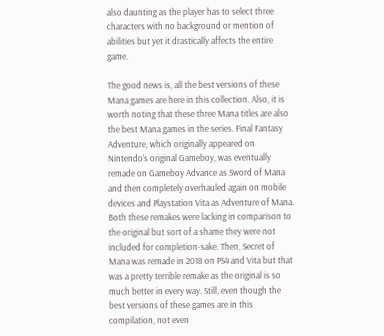also daunting as the player has to select three characters with no background or mention of abilities but yet it drastically affects the entire game.

The good news is, all the best versions of these Mana games are here in this collection. Also, it is worth noting that these three Mana titles are also the best Mana games in the series. Final Fantasy Adventure, which originally appeared on Nintendo’s original Gameboy, was eventually remade on Gameboy Advance as Sword of Mana and then completely overhauled again on mobile devices and Playstation Vita as Adventure of Mana. Both these remakes were lacking in comparison to the original but sort of a shame they were not included for completion-sake. Then, Secret of Mana was remade in 2018 on PS4 and Vita but that was a pretty terrible remake as the original is so much better in every way. Still, even though the best versions of these games are in this compilation, not even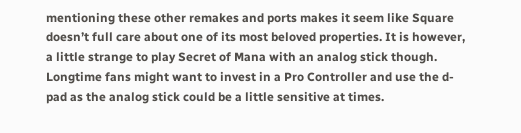mentioning these other remakes and ports makes it seem like Square doesn’t full care about one of its most beloved properties. It is however, a little strange to play Secret of Mana with an analog stick though. Longtime fans might want to invest in a Pro Controller and use the d-pad as the analog stick could be a little sensitive at times.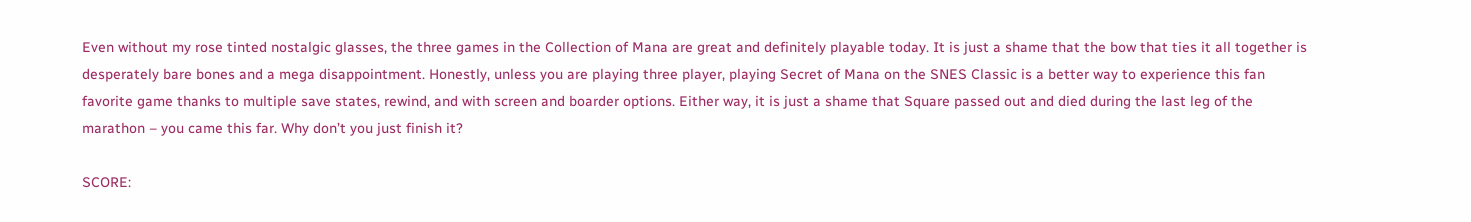Even without my rose tinted nostalgic glasses, the three games in the Collection of Mana are great and definitely playable today. It is just a shame that the bow that ties it all together is desperately bare bones and a mega disappointment. Honestly, unless you are playing three player, playing Secret of Mana on the SNES Classic is a better way to experience this fan favorite game thanks to multiple save states, rewind, and with screen and boarder options. Either way, it is just a shame that Square passed out and died during the last leg of the marathon – you came this far. Why don’t you just finish it?

SCORE: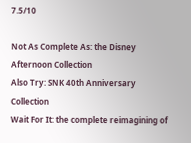7.5/10

Not As Complete As: the Disney Afternoon Collection
Also Try: SNK 40th Anniversary Collection
Wait For It: the complete reimagining of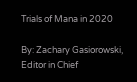Trials of Mana in 2020

By: Zachary Gasiorowski, Editor in Chief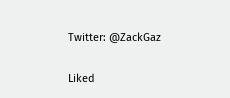Twitter: @ZackGaz

Liked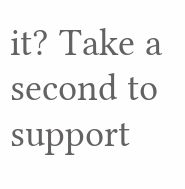it? Take a second to support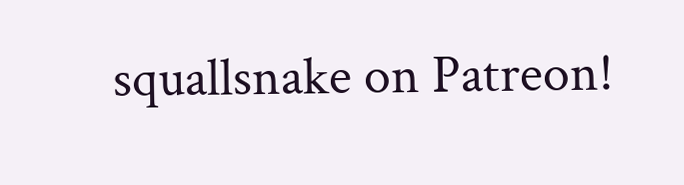squallsnake on Patreon!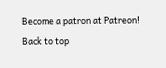Become a patron at Patreon!
Back to top